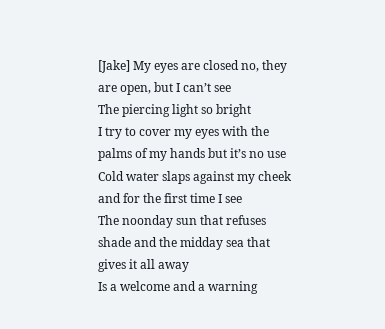[Jake] My eyes are closed no, they are open, but I can’t see
The piercing light so bright
I try to cover my eyes with the palms of my hands but it’s no use
Cold water slaps against my cheek and for the first time I see
The noonday sun that refuses shade and the midday sea that gives it all away
Is a welcome and a warning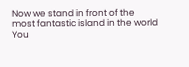Now we stand in front of the most fantastic island in the world
You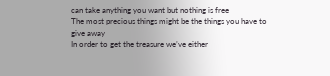can take anything you want but nothing is free
The most precious things might be the things you have to give away
In order to get the treasure we’ve either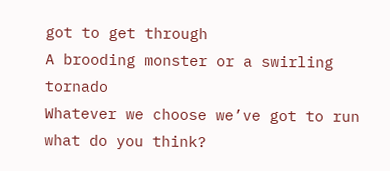got to get through
A brooding monster or a swirling tornado
Whatever we choose we’ve got to run what do you think?